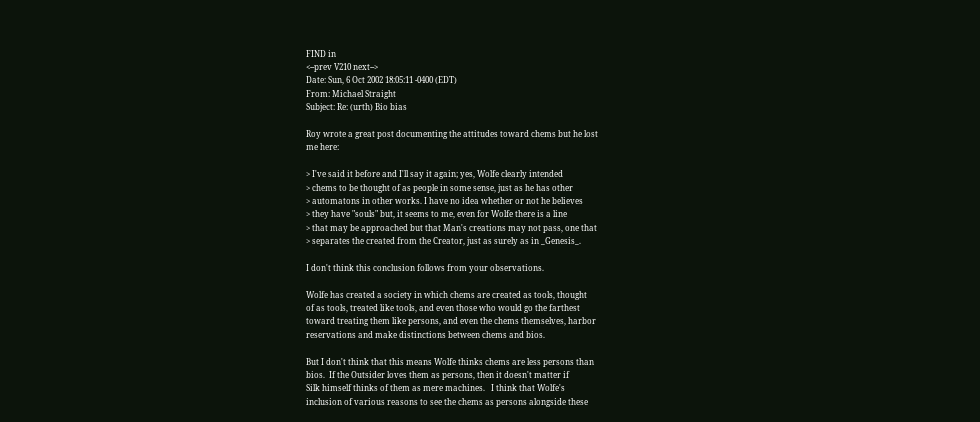FIND in
<--prev V210 next-->
Date: Sun, 6 Oct 2002 18:05:11 -0400 (EDT)
From: Michael Straight
Subject: Re: (urth) Bio bias

Roy wrote a great post documenting the attitudes toward chems but he lost
me here:

> I've said it before and I'll say it again; yes, Wolfe clearly intended
> chems to be thought of as people in some sense, just as he has other
> automatons in other works. I have no idea whether or not he believes
> they have "souls" but, it seems to me, even for Wolfe there is a line
> that may be approached but that Man's creations may not pass, one that
> separates the created from the Creator, just as surely as in _Genesis_.

I don't think this conclusion follows from your observations.

Wolfe has created a society in which chems are created as tools, thought
of as tools, treated like tools, and even those who would go the farthest
toward treating them like persons, and even the chems themselves, harbor
reservations and make distinctions between chems and bios.

But I don't think that this means Wolfe thinks chems are less persons than
bios.  If the Outsider loves them as persons, then it doesn't matter if
Silk himself thinks of them as mere machines.   I think that Wolfe's
inclusion of various reasons to see the chems as persons alongside these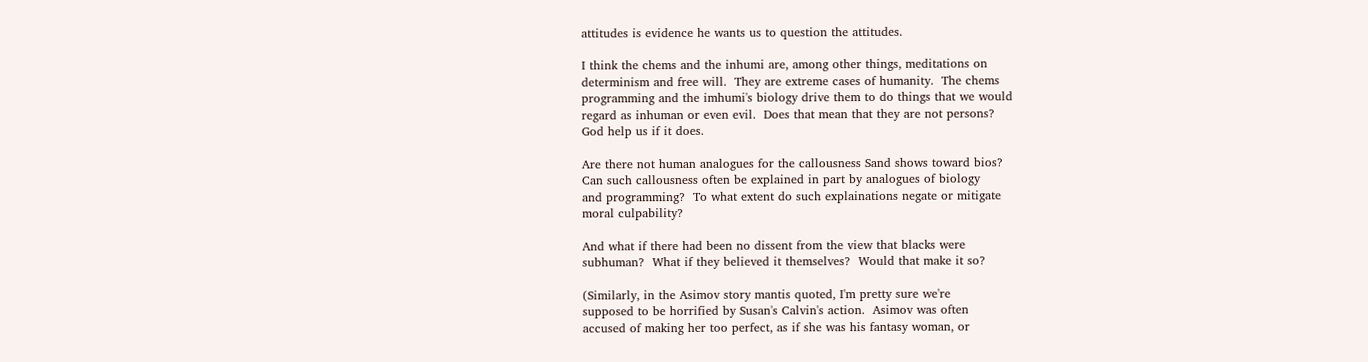attitudes is evidence he wants us to question the attitudes.

I think the chems and the inhumi are, among other things, meditations on
determinism and free will.  They are extreme cases of humanity.  The chems
programming and the imhumi's biology drive them to do things that we would
regard as inhuman or even evil.  Does that mean that they are not persons?
God help us if it does.

Are there not human analogues for the callousness Sand shows toward bios?
Can such callousness often be explained in part by analogues of biology
and programming?  To what extent do such explainations negate or mitigate
moral culpability?

And what if there had been no dissent from the view that blacks were
subhuman?  What if they believed it themselves?  Would that make it so?

(Similarly, in the Asimov story mantis quoted, I'm pretty sure we're
supposed to be horrified by Susan's Calvin's action.  Asimov was often
accused of making her too perfect, as if she was his fantasy woman, or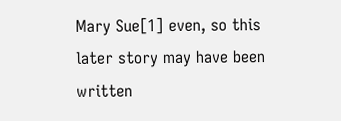Mary Sue[1] even, so this later story may have been written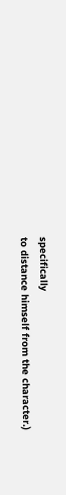specifically
to distance himself from the character.)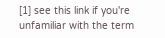[1] see this link if you're unfamiliar with the term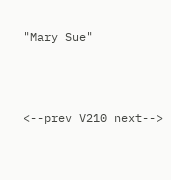"Mary Sue"



<--prev V210 next-->